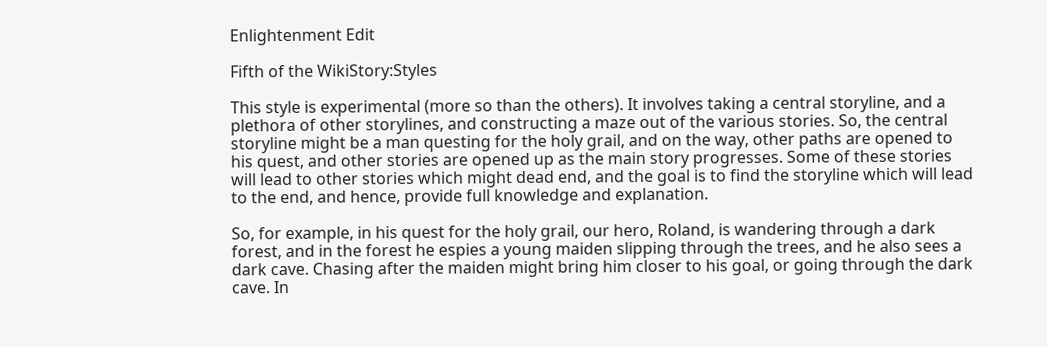Enlightenment Edit

Fifth of the WikiStory:Styles

This style is experimental (more so than the others). It involves taking a central storyline, and a plethora of other storylines, and constructing a maze out of the various stories. So, the central storyline might be a man questing for the holy grail, and on the way, other paths are opened to his quest, and other stories are opened up as the main story progresses. Some of these stories will lead to other stories which might dead end, and the goal is to find the storyline which will lead to the end, and hence, provide full knowledge and explanation.

So, for example, in his quest for the holy grail, our hero, Roland, is wandering through a dark forest, and in the forest he espies a young maiden slipping through the trees, and he also sees a dark cave. Chasing after the maiden might bring him closer to his goal, or going through the dark cave. In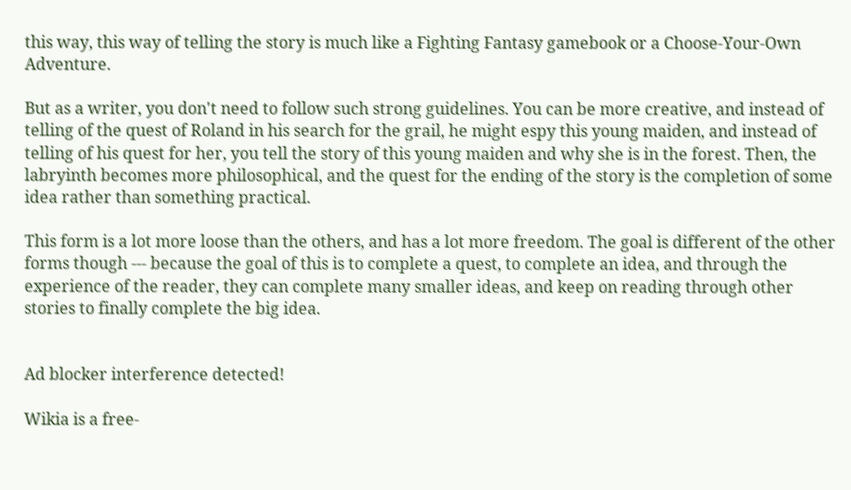this way, this way of telling the story is much like a Fighting Fantasy gamebook or a Choose-Your-Own Adventure.

But as a writer, you don't need to follow such strong guidelines. You can be more creative, and instead of telling of the quest of Roland in his search for the grail, he might espy this young maiden, and instead of telling of his quest for her, you tell the story of this young maiden and why she is in the forest. Then, the labryinth becomes more philosophical, and the quest for the ending of the story is the completion of some idea rather than something practical.

This form is a lot more loose than the others, and has a lot more freedom. The goal is different of the other forms though --- because the goal of this is to complete a quest, to complete an idea, and through the experience of the reader, they can complete many smaller ideas, and keep on reading through other stories to finally complete the big idea.


Ad blocker interference detected!

Wikia is a free-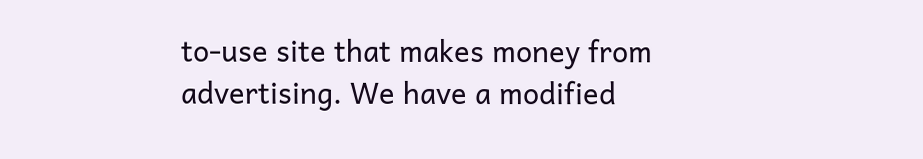to-use site that makes money from advertising. We have a modified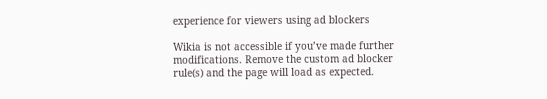experience for viewers using ad blockers

Wikia is not accessible if you’ve made further modifications. Remove the custom ad blocker rule(s) and the page will load as expected.